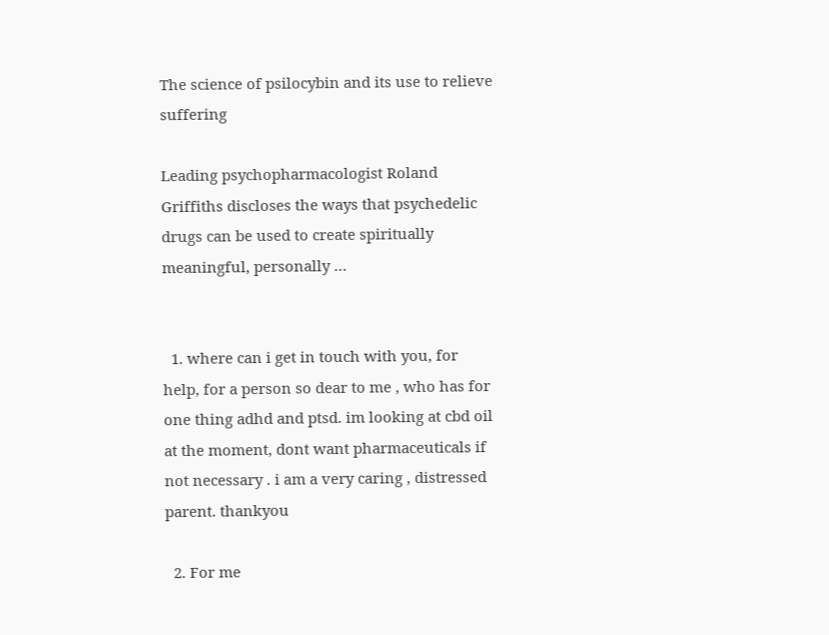The science of psilocybin and its use to relieve suffering

Leading psychopharmacologist Roland Griffiths discloses the ways that psychedelic drugs can be used to create spiritually meaningful, personally …


  1. where can i get in touch with you, for help, for a person so dear to me , who has for one thing adhd and ptsd. im looking at cbd oil at the moment, dont want pharmaceuticals if not necessary . i am a very caring , distressed parent. thankyou

  2. For me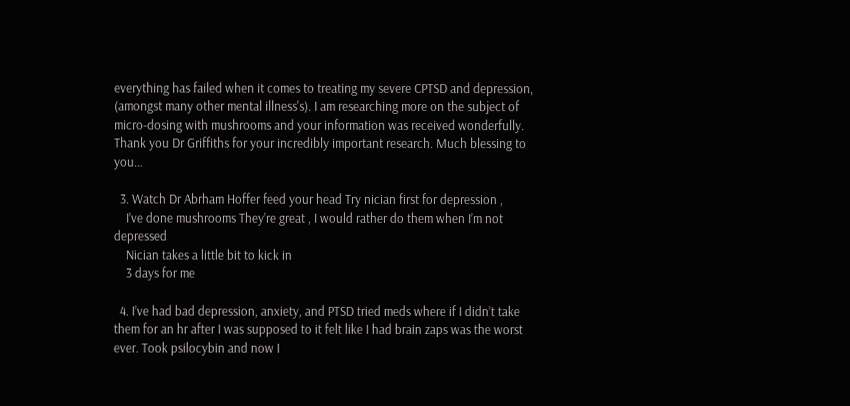everything has failed when it comes to treating my severe CPTSD and depression, (amongst many other mental illness's). I am researching more on the subject of micro-dosing with mushrooms and your information was received wonderfully. Thank you Dr Griffiths for your incredibly important research. Much blessing to you…

  3. Watch Dr Abrham Hoffer feed your head Try nician first for depression ,
    I’ve done mushrooms They’re great , I would rather do them when I’m not depressed
    Nician takes a little bit to kick in
    3 days for me

  4. I’ve had bad depression, anxiety, and PTSD tried meds where if I didn’t take them for an hr after I was supposed to it felt like I had brain zaps was the worst ever. Took psilocybin and now I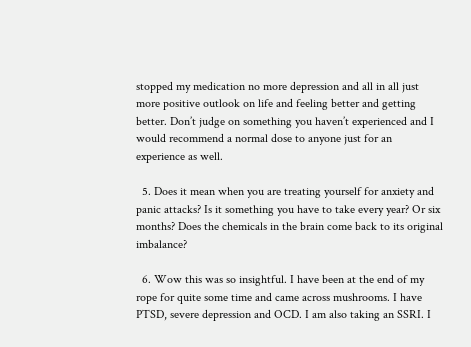stopped my medication no more depression and all in all just more positive outlook on life and feeling better and getting better. Don’t judge on something you haven’t experienced and I would recommend a normal dose to anyone just for an experience as well.

  5. Does it mean when you are treating yourself for anxiety and panic attacks? Is it something you have to take every year? Or six months? Does the chemicals in the brain come back to its original imbalance?

  6. Wow this was so insightful. I have been at the end of my rope for quite some time and came across mushrooms. I have PTSD, severe depression and OCD. I am also taking an SSRI. I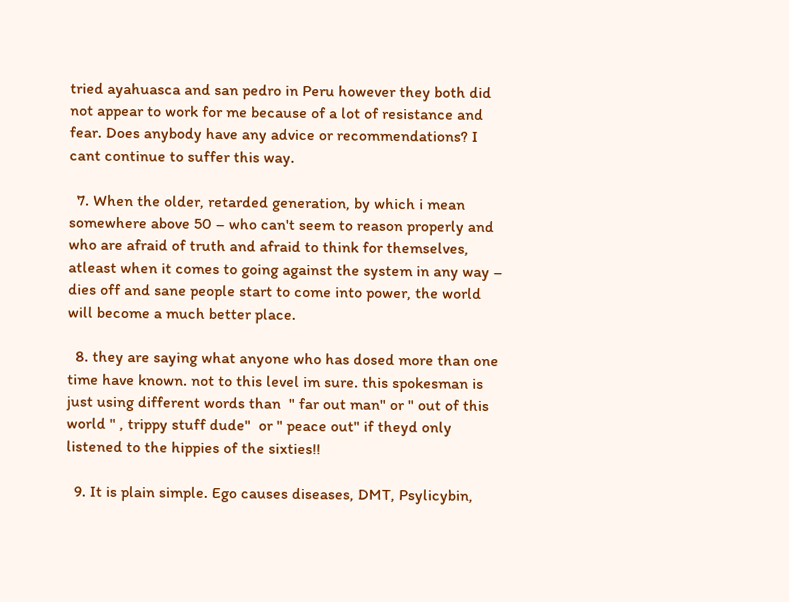tried ayahuasca and san pedro in Peru however they both did not appear to work for me because of a lot of resistance and fear. Does anybody have any advice or recommendations? I cant continue to suffer this way.

  7. When the older, retarded generation, by which i mean somewhere above 50 – who can't seem to reason properly and who are afraid of truth and afraid to think for themselves, atleast when it comes to going against the system in any way – dies off and sane people start to come into power, the world will become a much better place.

  8. they are saying what anyone who has dosed more than one time have known. not to this level im sure. this spokesman is just using different words than  " far out man" or " out of this world " , trippy stuff dude"  or " peace out" if theyd only listened to the hippies of the sixties!!

  9. It is plain simple. Ego causes diseases, DMT, Psylicybin,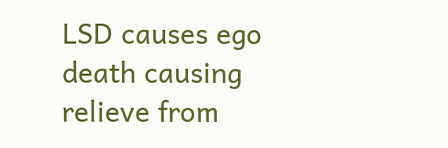LSD causes ego death causing relieve from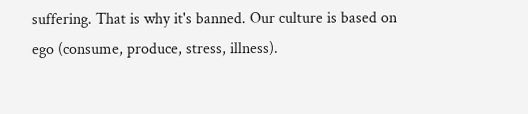suffering. That is why it's banned. Our culture is based on ego (consume, produce, stress, illness).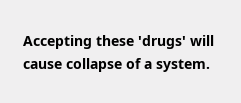Accepting these 'drugs' will cause collapse of a system.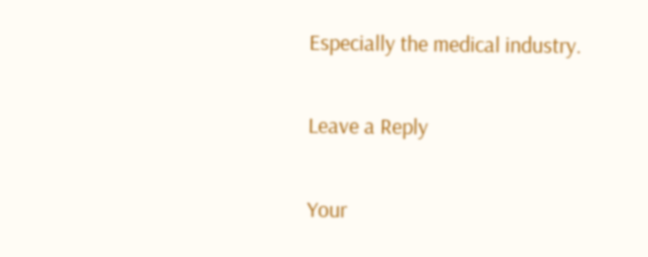Especially the medical industry.

Leave a Reply

Your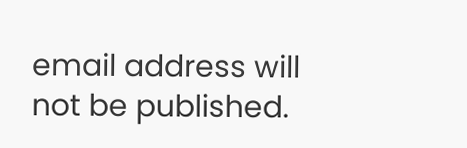email address will not be published.